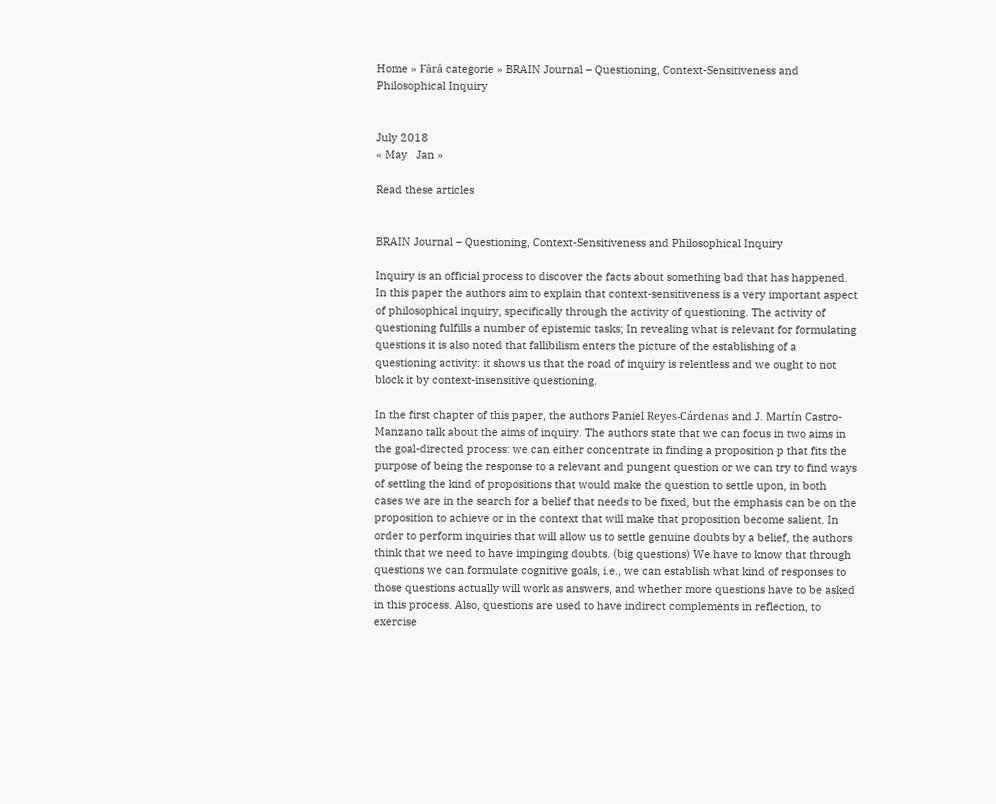Home » Fără categorie » BRAIN Journal – Questioning, Context-Sensitiveness and Philosophical Inquiry


July 2018
« May   Jan »

Read these articles


BRAIN Journal – Questioning, Context-Sensitiveness and Philosophical Inquiry

Inquiry is an official process to discover the facts about something bad that has happened. In this paper the authors aim to explain that context-sensitiveness is a very important aspect of philosophical inquiry, specifically through the activity of questioning. The activity of questioning fulfills a number of epistemic tasks; In revealing what is relevant for formulating questions it is also noted that fallibilism enters the picture of the establishing of a questioning activity: it shows us that the road of inquiry is relentless and we ought to not block it by context-insensitive questioning.

In the first chapter of this paper, the authors Paniel Reyes-Cárdenas and J. Martín Castro-Manzano talk about the aims of inquiry. The authors state that we can focus in two aims in the goal-directed process: we can either concentrate in finding a proposition p that fits the purpose of being the response to a relevant and pungent question or we can try to find ways of settling the kind of propositions that would make the question to settle upon, in both cases we are in the search for a belief that needs to be fixed, but the emphasis can be on the proposition to achieve or in the context that will make that proposition become salient. In order to perform inquiries that will allow us to settle genuine doubts by a belief, the authors think that we need to have impinging doubts. (big questions) We have to know that through questions we can formulate cognitive goals, i.e., we can establish what kind of responses to those questions actually will work as answers, and whether more questions have to be asked in this process. Also, questions are used to have indirect complements in reflection, to exercise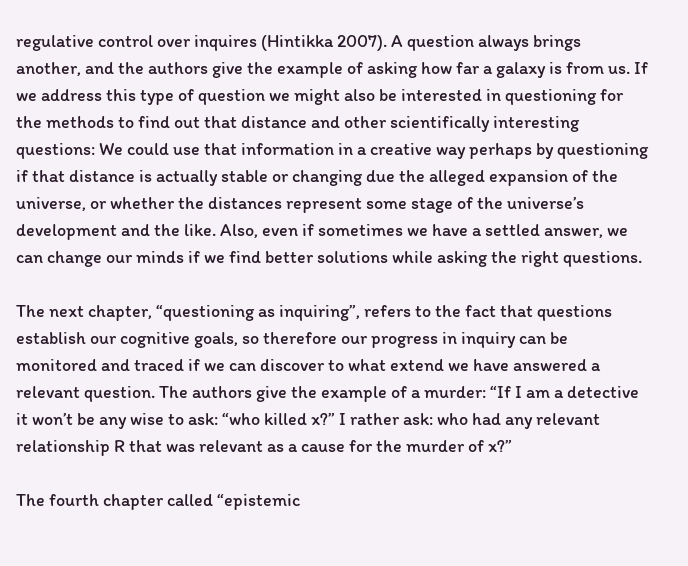regulative control over inquires (Hintikka 2007). A question always brings another, and the authors give the example of asking how far a galaxy is from us. If we address this type of question we might also be interested in questioning for the methods to find out that distance and other scientifically interesting questions: We could use that information in a creative way perhaps by questioning if that distance is actually stable or changing due the alleged expansion of the universe, or whether the distances represent some stage of the universe’s development and the like. Also, even if sometimes we have a settled answer, we can change our minds if we find better solutions while asking the right questions.

The next chapter, “questioning as inquiring”, refers to the fact that questions establish our cognitive goals, so therefore our progress in inquiry can be monitored and traced if we can discover to what extend we have answered a relevant question. The authors give the example of a murder: “If I am a detective it won’t be any wise to ask: “who killed x?” I rather ask: who had any relevant relationship R that was relevant as a cause for the murder of x?”

The fourth chapter called “epistemic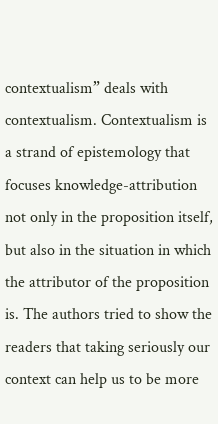contextualism” deals with contextualism. Contextualism is a strand of epistemology that focuses knowledge-attribution not only in the proposition itself, but also in the situation in which the attributor of the proposition is. The authors tried to show the readers that taking seriously our context can help us to be more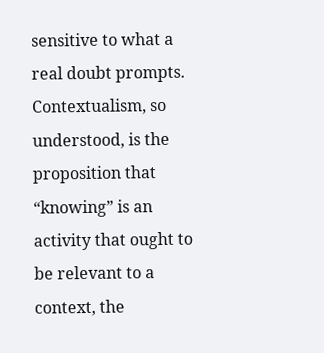sensitive to what a real doubt prompts. Contextualism, so understood, is the proposition that “knowing” is an activity that ought to be relevant to a context, the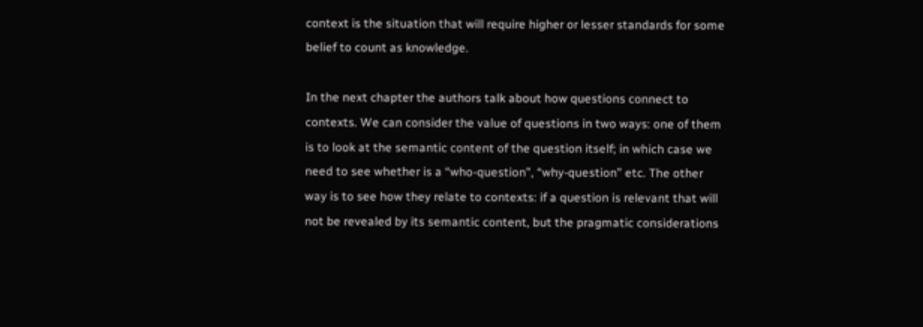context is the situation that will require higher or lesser standards for some belief to count as knowledge.

In the next chapter the authors talk about how questions connect to contexts. We can consider the value of questions in two ways: one of them is to look at the semantic content of the question itself; in which case we need to see whether is a “who-question”, “why-question” etc. The other way is to see how they relate to contexts: if a question is relevant that will not be revealed by its semantic content, but the pragmatic considerations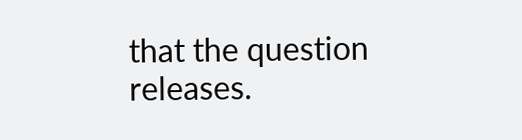that the question releases.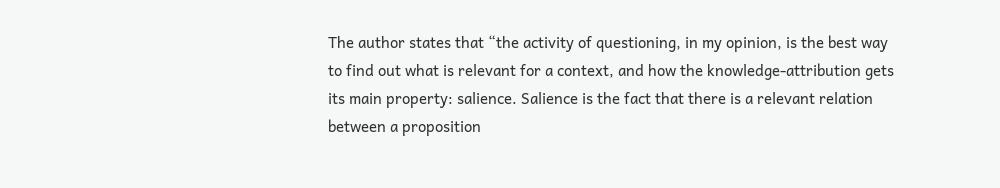The author states that “the activity of questioning, in my opinion, is the best way to find out what is relevant for a context, and how the knowledge-attribution gets its main property: salience. Salience is the fact that there is a relevant relation between a proposition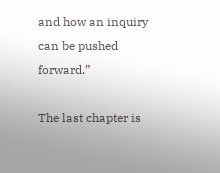and how an inquiry can be pushed forward.”

The last chapter is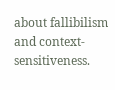about fallibilism and context-sensitiveness.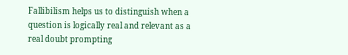Fallibilism helps us to distinguish when a question is logically real and relevant as a real doubt prompting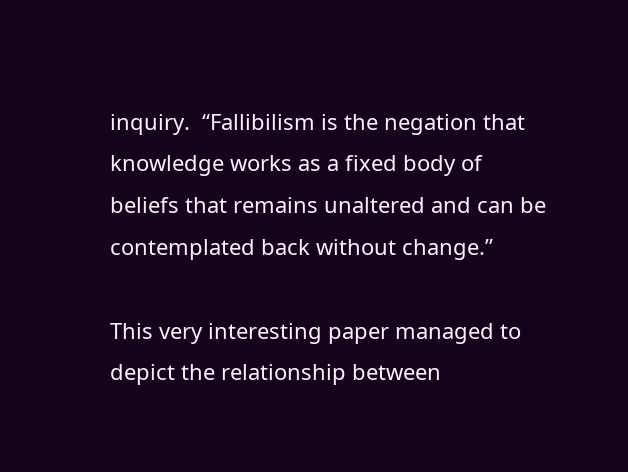inquiry.  “Fallibilism is the negation that knowledge works as a fixed body of beliefs that remains unaltered and can be contemplated back without change.”

This very interesting paper managed to depict the relationship between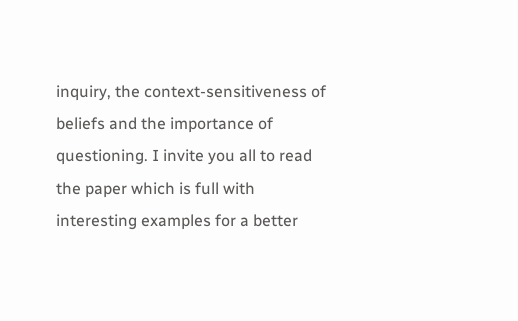inquiry, the context-sensitiveness of beliefs and the importance of questioning. I invite you all to read the paper which is full with interesting examples for a better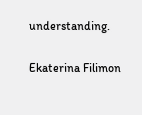understanding.

Ekaterina Filimon